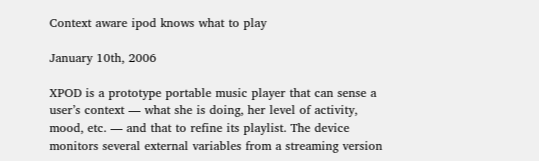Context aware ipod knows what to play

January 10th, 2006

XPOD is a prototype portable music player that can sense a user’s context — what she is doing, her level of activity, mood, etc. — and that to refine its playlist. The device monitors several external variables from a streaming version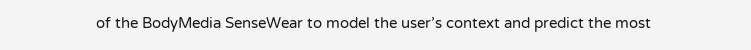of the BodyMedia SenseWear to model the user’s context and predict the most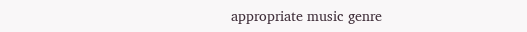appropriate music genre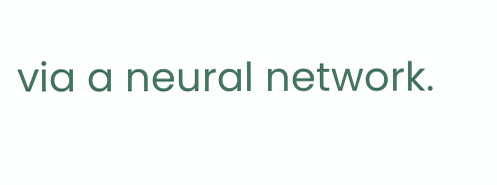via a neural network.